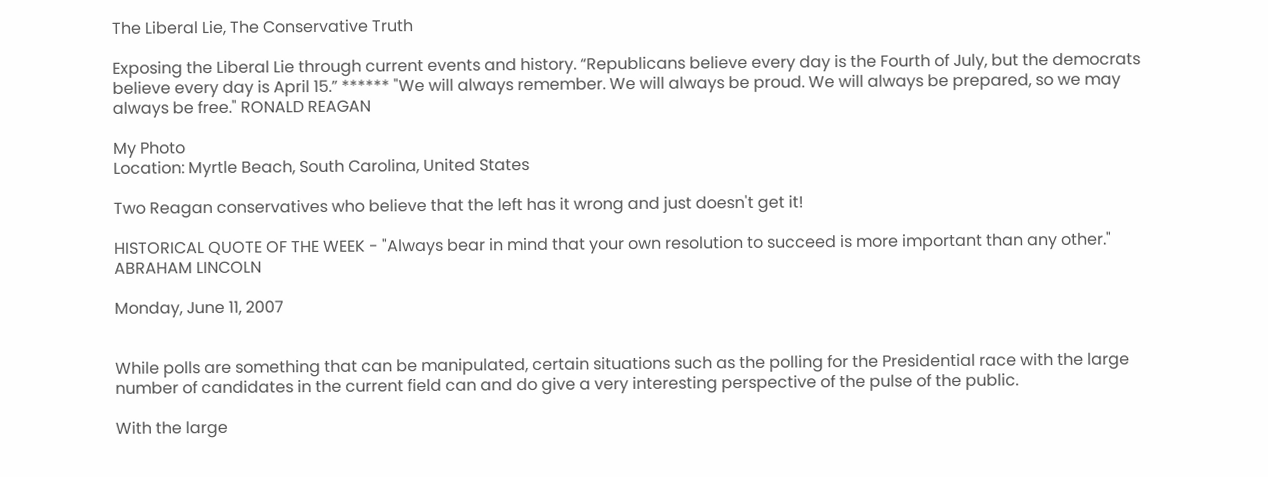The Liberal Lie, The Conservative Truth

Exposing the Liberal Lie through current events and history. “Republicans believe every day is the Fourth of July, but the democrats believe every day is April 15.” ****** "We will always remember. We will always be proud. We will always be prepared, so we may always be free." RONALD REAGAN

My Photo
Location: Myrtle Beach, South Carolina, United States

Two Reagan conservatives who believe that the left has it wrong and just doesn't get it!

HISTORICAL QUOTE OF THE WEEK - "Always bear in mind that your own resolution to succeed is more important than any other." ABRAHAM LINCOLN

Monday, June 11, 2007


While polls are something that can be manipulated, certain situations such as the polling for the Presidential race with the large number of candidates in the current field can and do give a very interesting perspective of the pulse of the public.

With the large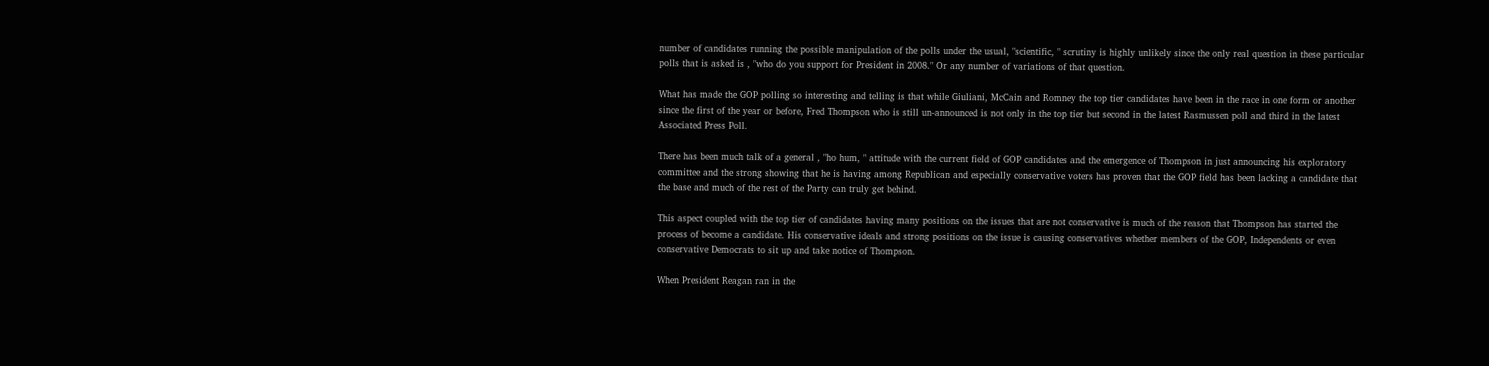number of candidates running the possible manipulation of the polls under the usual, "scientific, " scrutiny is highly unlikely since the only real question in these particular polls that is asked is , "who do you support for President in 2008." Or any number of variations of that question.

What has made the GOP polling so interesting and telling is that while Giuliani, McCain and Romney the top tier candidates have been in the race in one form or another since the first of the year or before, Fred Thompson who is still un-announced is not only in the top tier but second in the latest Rasmussen poll and third in the latest Associated Press Poll.

There has been much talk of a general , "ho hum, " attitude with the current field of GOP candidates and the emergence of Thompson in just announcing his exploratory committee and the strong showing that he is having among Republican and especially conservative voters has proven that the GOP field has been lacking a candidate that the base and much of the rest of the Party can truly get behind.

This aspect coupled with the top tier of candidates having many positions on the issues that are not conservative is much of the reason that Thompson has started the process of become a candidate. His conservative ideals and strong positions on the issue is causing conservatives whether members of the GOP, Independents or even conservative Democrats to sit up and take notice of Thompson.

When President Reagan ran in the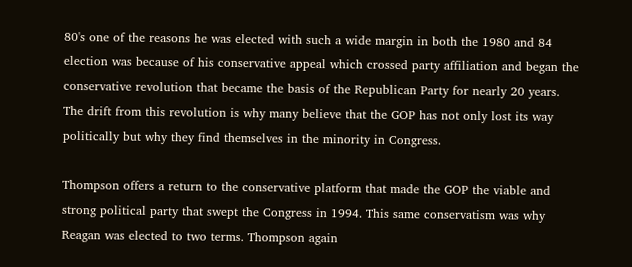80's one of the reasons he was elected with such a wide margin in both the 1980 and 84 election was because of his conservative appeal which crossed party affiliation and began the conservative revolution that became the basis of the Republican Party for nearly 20 years. The drift from this revolution is why many believe that the GOP has not only lost its way politically but why they find themselves in the minority in Congress.

Thompson offers a return to the conservative platform that made the GOP the viable and strong political party that swept the Congress in 1994. This same conservatism was why Reagan was elected to two terms. Thompson again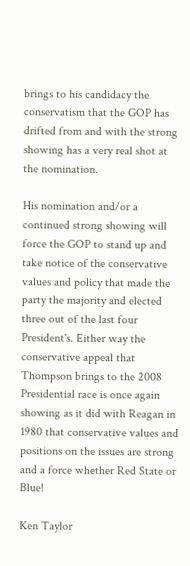brings to his candidacy the conservatism that the GOP has drifted from and with the strong showing has a very real shot at the nomination.

His nomination and/or a continued strong showing will force the GOP to stand up and take notice of the conservative values and policy that made the party the majority and elected three out of the last four President's. Either way the conservative appeal that Thompson brings to the 2008 Presidential race is once again showing as it did with Reagan in 1980 that conservative values and positions on the issues are strong and a force whether Red State or Blue!

Ken Taylor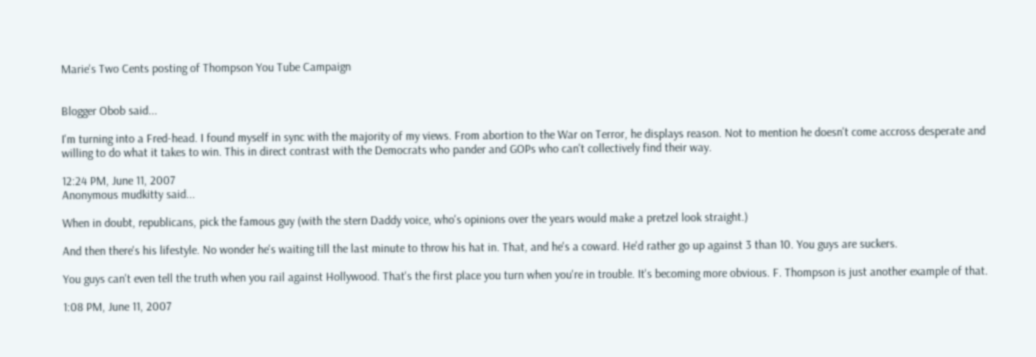Marie's Two Cents posting of Thompson You Tube Campaign


Blogger Obob said...

I'm turning into a Fred-head. I found myself in sync with the majority of my views. From abortion to the War on Terror, he displays reason. Not to mention he doesn't come accross desperate and willing to do what it takes to win. This in direct contrast with the Democrats who pander and GOPs who can't collectively find their way.

12:24 PM, June 11, 2007
Anonymous mudkitty said...

When in doubt, republicans, pick the famous guy (with the stern Daddy voice, who's opinions over the years would make a pretzel look straight.)

And then there's his lifestyle. No wonder he's waiting till the last minute to throw his hat in. That, and he's a coward. He'd rather go up against 3 than 10. You guys are suckers.

You guys can't even tell the truth when you rail against Hollywood. That's the first place you turn when you're in trouble. It's becoming more obvious. F. Thompson is just another example of that.

1:08 PM, June 11, 2007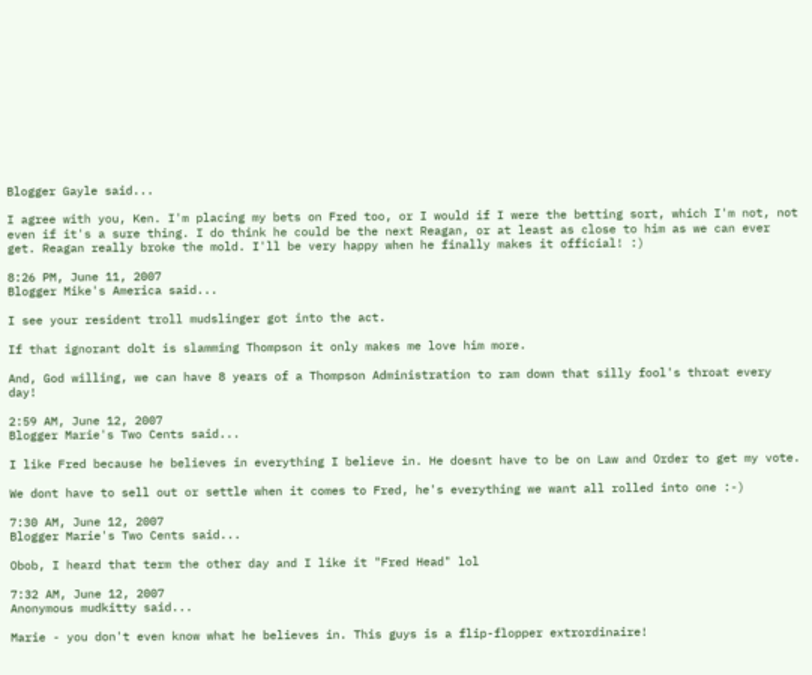Blogger Gayle said...

I agree with you, Ken. I'm placing my bets on Fred too, or I would if I were the betting sort, which I'm not, not even if it's a sure thing. I do think he could be the next Reagan, or at least as close to him as we can ever get. Reagan really broke the mold. I'll be very happy when he finally makes it official! :)

8:26 PM, June 11, 2007
Blogger Mike's America said...

I see your resident troll mudslinger got into the act.

If that ignorant dolt is slamming Thompson it only makes me love him more.

And, God willing, we can have 8 years of a Thompson Administration to ram down that silly fool's throat every day!

2:59 AM, June 12, 2007
Blogger Marie's Two Cents said...

I like Fred because he believes in everything I believe in. He doesnt have to be on Law and Order to get my vote.

We dont have to sell out or settle when it comes to Fred, he's everything we want all rolled into one :-)

7:30 AM, June 12, 2007
Blogger Marie's Two Cents said...

Obob, I heard that term the other day and I like it "Fred Head" lol

7:32 AM, June 12, 2007
Anonymous mudkitty said...

Marie - you don't even know what he believes in. This guys is a flip-flopper extrordinaire!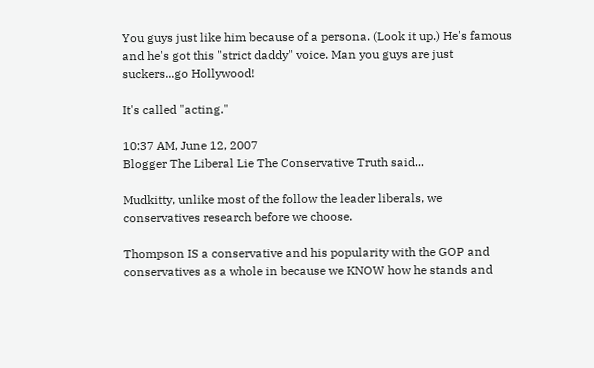You guys just like him because of a persona. (Look it up.) He's famous and he's got this "strict daddy" voice. Man you guys are just suckers...go Hollywood!

It's called "acting."

10:37 AM, June 12, 2007
Blogger The Liberal Lie The Conservative Truth said...

Mudkitty, unlike most of the follow the leader liberals, we conservatives research before we choose.

Thompson IS a conservative and his popularity with the GOP and conservatives as a whole in because we KNOW how he stands and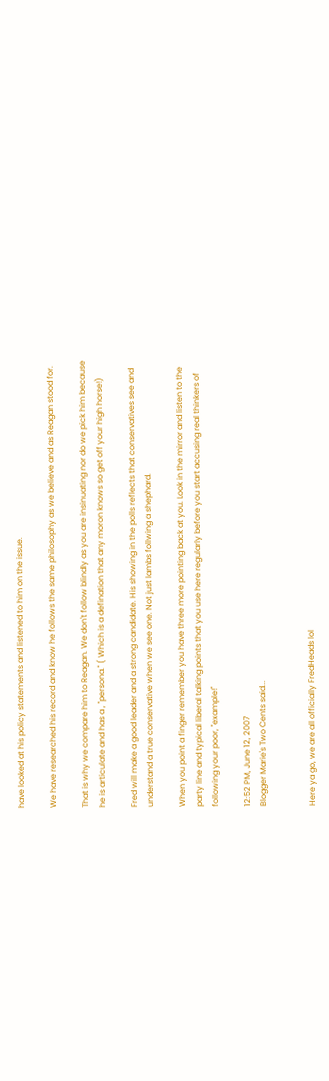have looked at his policy statements and listened to him on the issue.

We have researched his record and know he follows the same philosophy as we believe and as Reagan stood for.

That is why we compare him to Reagan. We don't follow blindly as you are insinuating nor do we pick him because he is articulate and has a , "persona." ( Which is a defination that any moron knows so get off your high horse!)

Fred will make a good leader and a strong candidate. His showing in the polls reflects that conservatives see and understand a true conservative when we see one. Not just lambs follwing a shephard.

When you point a finger remember you have three more pointing back at you. Look in the mirror and listen to the party line and typical liberal talking points that you use here regularly before you start accusing real thinkers of following your poor, "example!"

12:52 PM, June 12, 2007
Blogger Marie's Two Cents said...


Here ya go, we are all officially FredHeads lol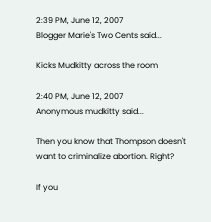2:39 PM, June 12, 2007
Blogger Marie's Two Cents said...

Kicks Mudkitty across the room

2:40 PM, June 12, 2007
Anonymous mudkitty said...

Then you know that Thompson doesn't want to criminalize abortion. Right?

If you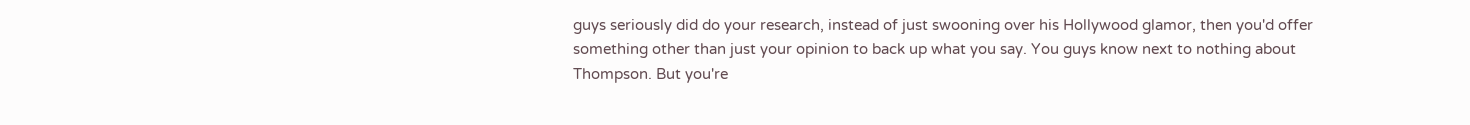guys seriously did do your research, instead of just swooning over his Hollywood glamor, then you'd offer something other than just your opinion to back up what you say. You guys know next to nothing about Thompson. But you're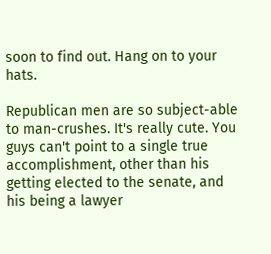soon to find out. Hang on to your hats.

Republican men are so subject-able to man-crushes. It's really cute. You guys can't point to a single true accomplishment, other than his getting elected to the senate, and his being a lawyer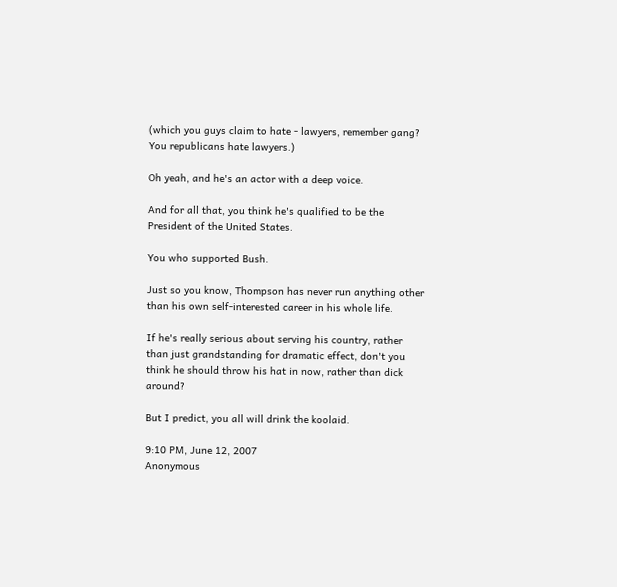(which you guys claim to hate - lawyers, remember gang? You republicans hate lawyers.)

Oh yeah, and he's an actor with a deep voice.

And for all that, you think he's qualified to be the President of the United States.

You who supported Bush.

Just so you know, Thompson has never run anything other than his own self-interested career in his whole life.

If he's really serious about serving his country, rather than just grandstanding for dramatic effect, don't you think he should throw his hat in now, rather than dick around?

But I predict, you all will drink the koolaid.

9:10 PM, June 12, 2007
Anonymous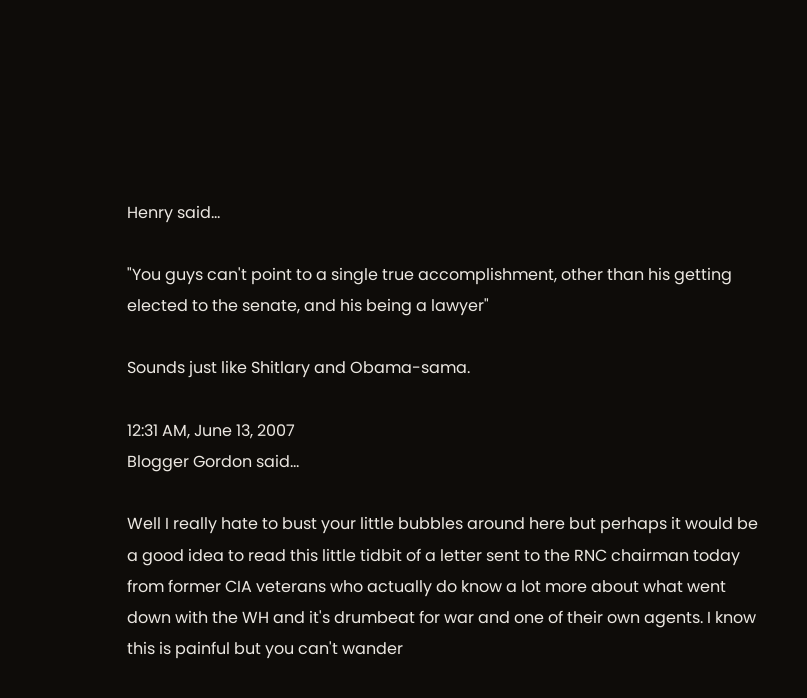Henry said...

"You guys can't point to a single true accomplishment, other than his getting elected to the senate, and his being a lawyer"

Sounds just like Shitlary and Obama-sama.

12:31 AM, June 13, 2007
Blogger Gordon said...

Well I really hate to bust your little bubbles around here but perhaps it would be a good idea to read this little tidbit of a letter sent to the RNC chairman today from former CIA veterans who actually do know a lot more about what went down with the WH and it's drumbeat for war and one of their own agents. I know this is painful but you can't wander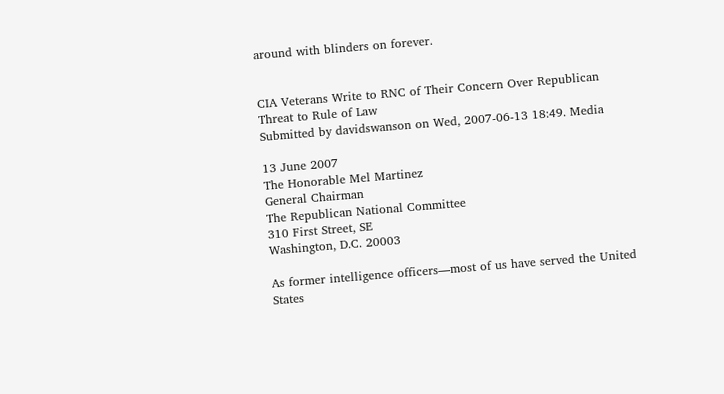around with blinders on forever.


CIA Veterans Write to RNC of Their Concern Over Republican Threat to Rule of Law
Submitted by davidswanson on Wed, 2007-06-13 18:49. Media

13 June 2007
The Honorable Mel Martinez
General Chairman
The Republican National Committee
310 First Street, SE
Washington, D.C. 20003

As former intelligence officers—most of us have served the United States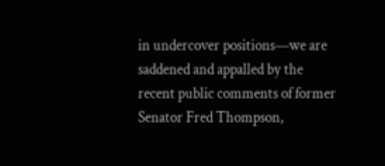in undercover positions—we are saddened and appalled by the recent public comments of former Senator Fred Thompson,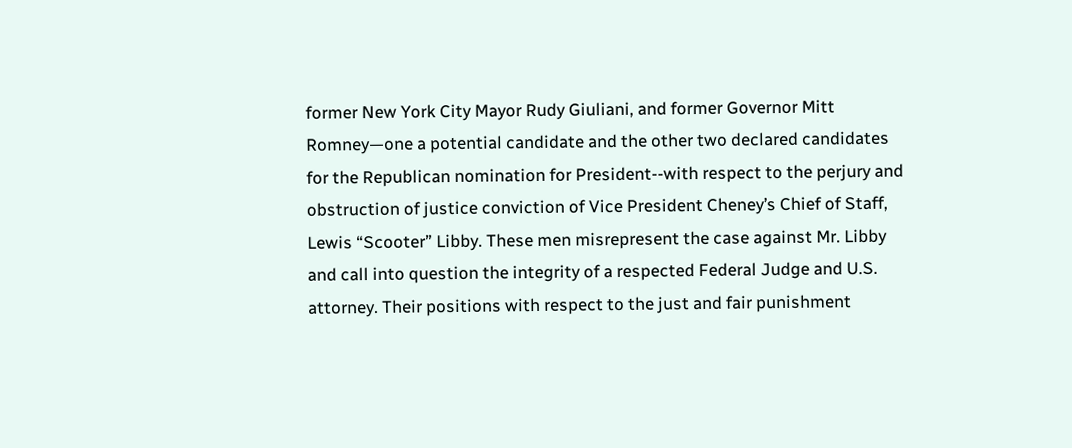former New York City Mayor Rudy Giuliani, and former Governor Mitt Romney—one a potential candidate and the other two declared candidates for the Republican nomination for President--with respect to the perjury and obstruction of justice conviction of Vice President Cheney’s Chief of Staff, Lewis “Scooter” Libby. These men misrepresent the case against Mr. Libby and call into question the integrity of a respected Federal Judge and U.S. attorney. Their positions with respect to the just and fair punishment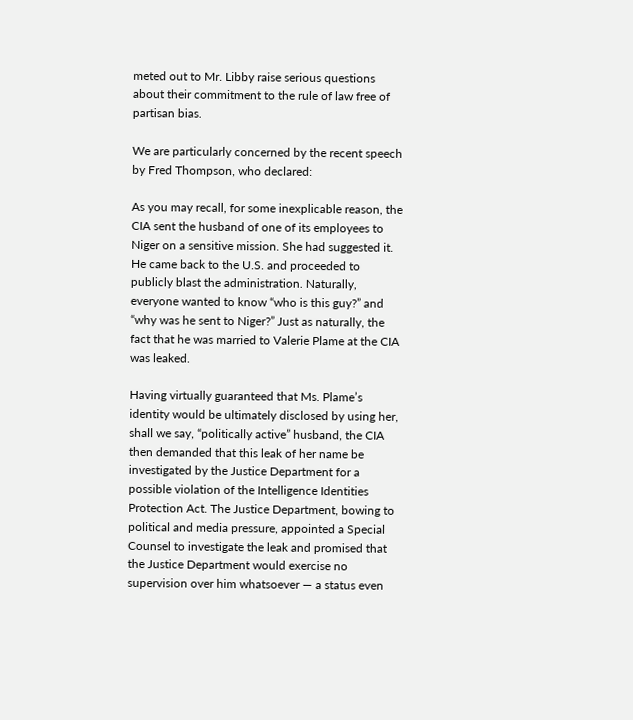meted out to Mr. Libby raise serious questions about their commitment to the rule of law free of partisan bias.

We are particularly concerned by the recent speech by Fred Thompson, who declared:

As you may recall, for some inexplicable reason, the CIA sent the husband of one of its employees to Niger on a sensitive mission. She had suggested it. He came back to the U.S. and proceeded to publicly blast the administration. Naturally, everyone wanted to know “who is this guy?” and “why was he sent to Niger?” Just as naturally, the fact that he was married to Valerie Plame at the CIA was leaked.

Having virtually guaranteed that Ms. Plame’s identity would be ultimately disclosed by using her, shall we say, “politically active” husband, the CIA then demanded that this leak of her name be investigated by the Justice Department for a possible violation of the Intelligence Identities Protection Act. The Justice Department, bowing to political and media pressure, appointed a Special Counsel to investigate the leak and promised that the Justice Department would exercise no supervision over him whatsoever — a status even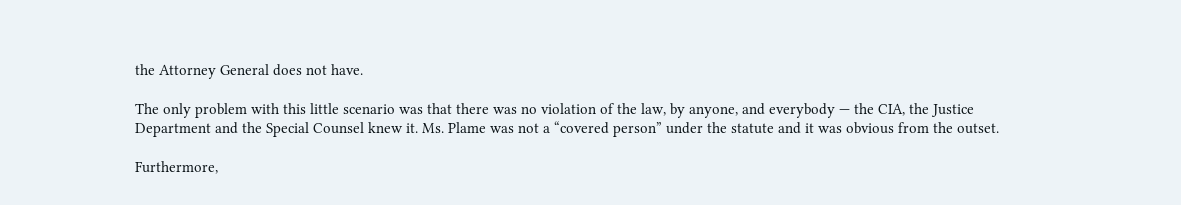the Attorney General does not have.

The only problem with this little scenario was that there was no violation of the law, by anyone, and everybody — the CIA, the Justice Department and the Special Counsel knew it. Ms. Plame was not a “covered person” under the statute and it was obvious from the outset.

Furthermore,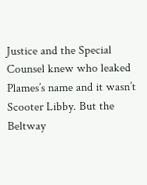Justice and the Special Counsel knew who leaked Plames’s name and it wasn’t Scooter Libby. But the Beltway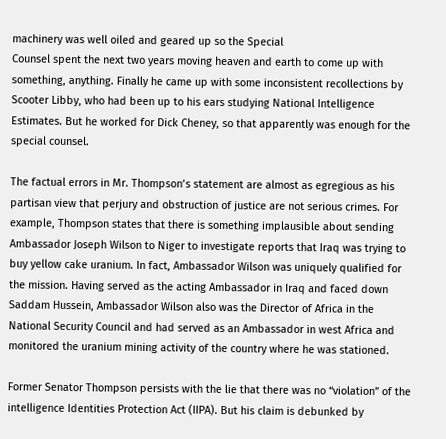machinery was well oiled and geared up so the Special
Counsel spent the next two years moving heaven and earth to come up with something, anything. Finally he came up with some inconsistent recollections by Scooter Libby, who had been up to his ears studying National Intelligence Estimates. But he worked for Dick Cheney, so that apparently was enough for the special counsel.

The factual errors in Mr. Thompson’s statement are almost as egregious as his partisan view that perjury and obstruction of justice are not serious crimes. For example, Thompson states that there is something implausible about sending Ambassador Joseph Wilson to Niger to investigate reports that Iraq was trying to buy yellow cake uranium. In fact, Ambassador Wilson was uniquely qualified for the mission. Having served as the acting Ambassador in Iraq and faced down Saddam Hussein, Ambassador Wilson also was the Director of Africa in the National Security Council and had served as an Ambassador in west Africa and monitored the uranium mining activity of the country where he was stationed.

Former Senator Thompson persists with the lie that there was no “violation” of the intelligence Identities Protection Act (IIPA). But his claim is debunked by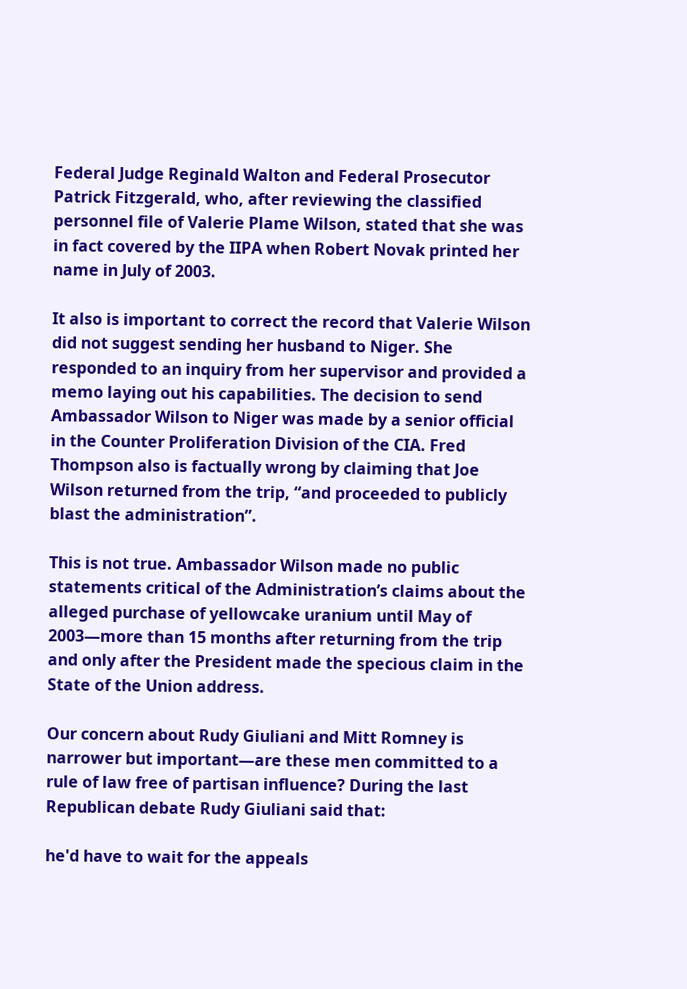Federal Judge Reginald Walton and Federal Prosecutor Patrick Fitzgerald, who, after reviewing the classified personnel file of Valerie Plame Wilson, stated that she was in fact covered by the IIPA when Robert Novak printed her name in July of 2003.

It also is important to correct the record that Valerie Wilson did not suggest sending her husband to Niger. She responded to an inquiry from her supervisor and provided a memo laying out his capabilities. The decision to send Ambassador Wilson to Niger was made by a senior official in the Counter Proliferation Division of the CIA. Fred Thompson also is factually wrong by claiming that Joe Wilson returned from the trip, “and proceeded to publicly blast the administration”.

This is not true. Ambassador Wilson made no public statements critical of the Administration’s claims about the alleged purchase of yellowcake uranium until May of 2003—more than 15 months after returning from the trip and only after the President made the specious claim in the State of the Union address.

Our concern about Rudy Giuliani and Mitt Romney is narrower but important—are these men committed to a rule of law free of partisan influence? During the last Republican debate Rudy Giuliani said that:

he'd have to wait for the appeals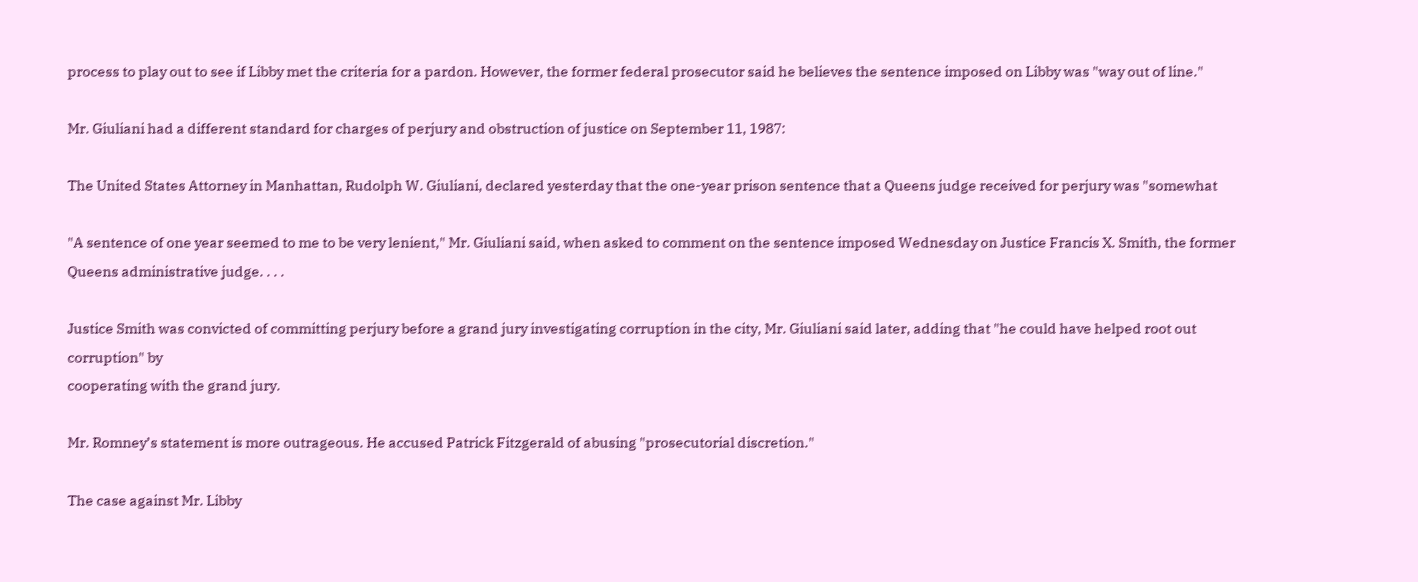process to play out to see if Libby met the criteria for a pardon. However, the former federal prosecutor said he believes the sentence imposed on Libby was "way out of line."

Mr. Giuliani had a different standard for charges of perjury and obstruction of justice on September 11, 1987:

The United States Attorney in Manhattan, Rudolph W. Giuliani, declared yesterday that the one-year prison sentence that a Queens judge received for perjury was "somewhat

"A sentence of one year seemed to me to be very lenient," Mr. Giuliani said, when asked to comment on the sentence imposed Wednesday on Justice Francis X. Smith, the former Queens administrative judge. . . .

Justice Smith was convicted of committing perjury before a grand jury investigating corruption in the city, Mr. Giuliani said later, adding that "he could have helped root out corruption" by
cooperating with the grand jury.

Mr. Romney’s statement is more outrageous. He accused Patrick Fitzgerald of abusing "prosecutorial discretion."

The case against Mr. Libby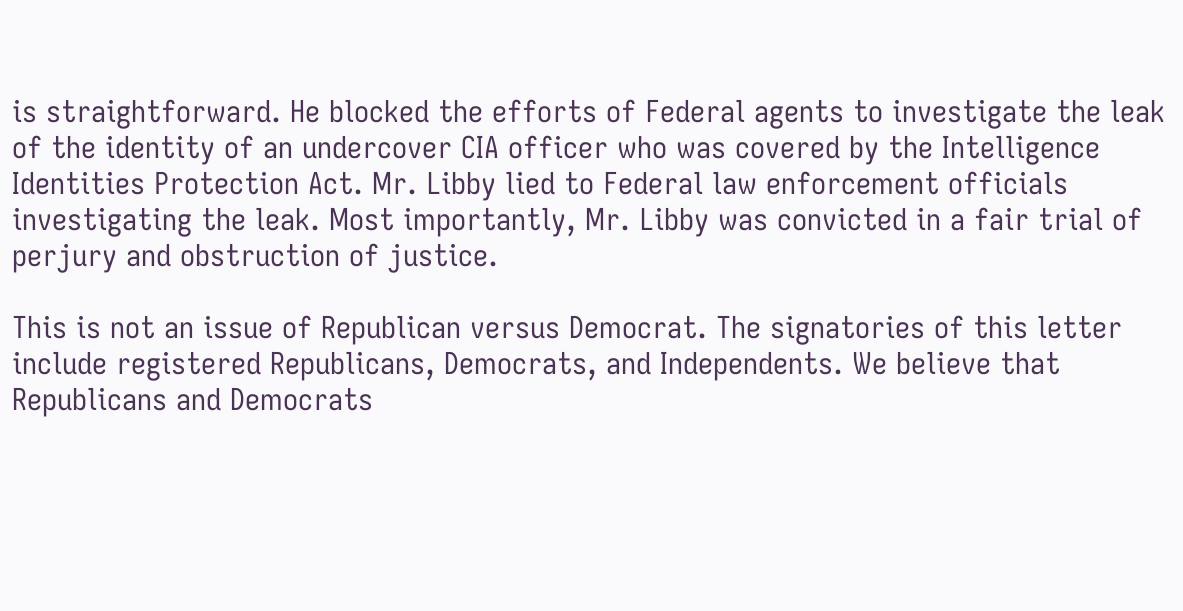is straightforward. He blocked the efforts of Federal agents to investigate the leak of the identity of an undercover CIA officer who was covered by the Intelligence Identities Protection Act. Mr. Libby lied to Federal law enforcement officials
investigating the leak. Most importantly, Mr. Libby was convicted in a fair trial of perjury and obstruction of justice.

This is not an issue of Republican versus Democrat. The signatories of this letter include registered Republicans, Democrats, and Independents. We believe that Republicans and Democrats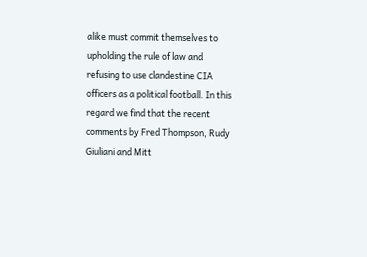alike must commit themselves to upholding the rule of law and refusing to use clandestine CIA officers as a political football. In this regard we find that the recent comments by Fred Thompson, Rudy Giuliani and Mitt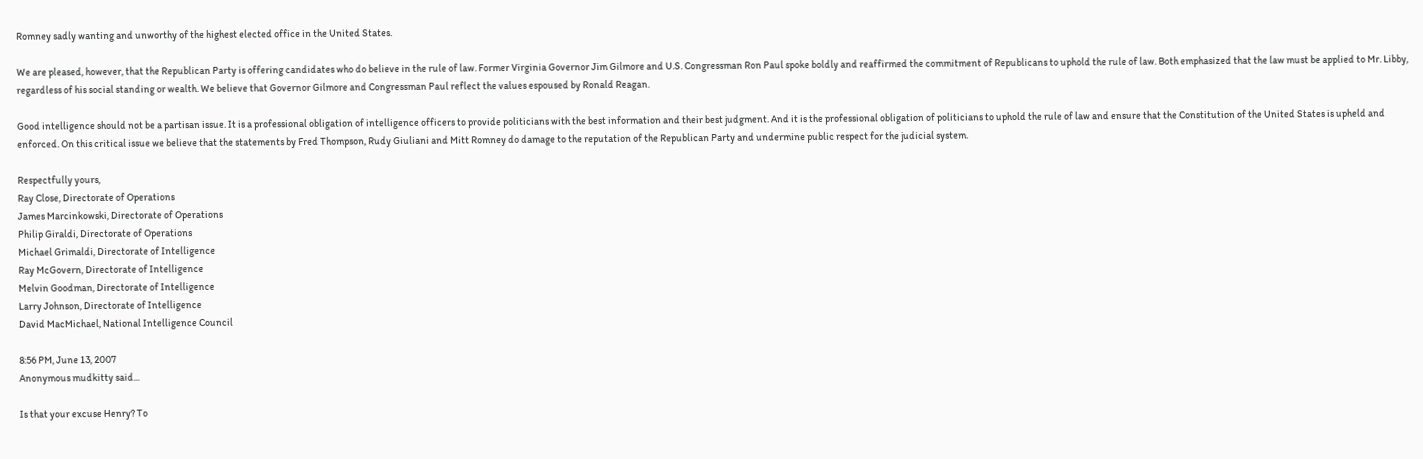Romney sadly wanting and unworthy of the highest elected office in the United States.

We are pleased, however, that the Republican Party is offering candidates who do believe in the rule of law. Former Virginia Governor Jim Gilmore and U.S. Congressman Ron Paul spoke boldly and reaffirmed the commitment of Republicans to uphold the rule of law. Both emphasized that the law must be applied to Mr. Libby, regardless of his social standing or wealth. We believe that Governor Gilmore and Congressman Paul reflect the values espoused by Ronald Reagan.

Good intelligence should not be a partisan issue. It is a professional obligation of intelligence officers to provide politicians with the best information and their best judgment. And it is the professional obligation of politicians to uphold the rule of law and ensure that the Constitution of the United States is upheld and enforced. On this critical issue we believe that the statements by Fred Thompson, Rudy Giuliani and Mitt Romney do damage to the reputation of the Republican Party and undermine public respect for the judicial system.

Respectfully yours,
Ray Close, Directorate of Operations
James Marcinkowski, Directorate of Operations
Philip Giraldi, Directorate of Operations
Michael Grimaldi, Directorate of Intelligence
Ray McGovern, Directorate of Intelligence
Melvin Goodman, Directorate of Intelligence
Larry Johnson, Directorate of Intelligence
David MacMichael, National Intelligence Council

8:56 PM, June 13, 2007
Anonymous mudkitty said...

Is that your excuse Henry? To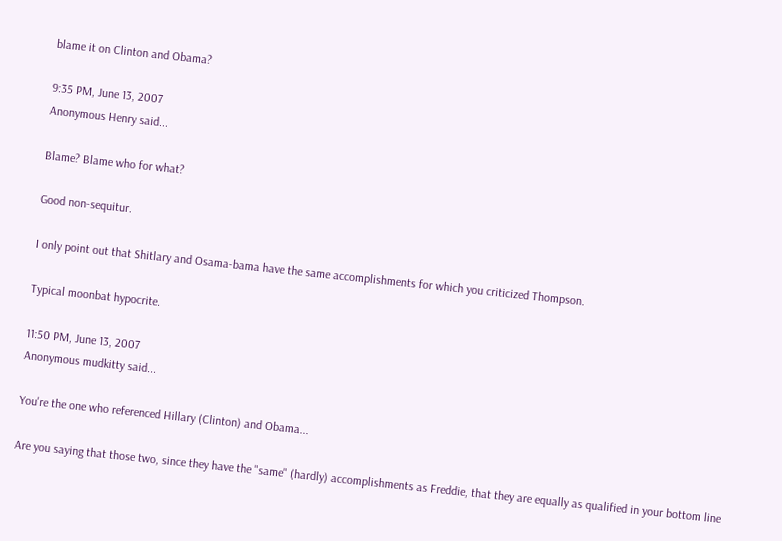blame it on Clinton and Obama?

9:35 PM, June 13, 2007
Anonymous Henry said...

Blame? Blame who for what?

Good non-sequitur.

I only point out that Shitlary and Osama-bama have the same accomplishments for which you criticized Thompson.

Typical moonbat hypocrite.

11:50 PM, June 13, 2007
Anonymous mudkitty said...

You're the one who referenced Hillary (Clinton) and Obama...

Are you saying that those two, since they have the "same" (hardly) accomplishments as Freddie, that they are equally as qualified in your bottom line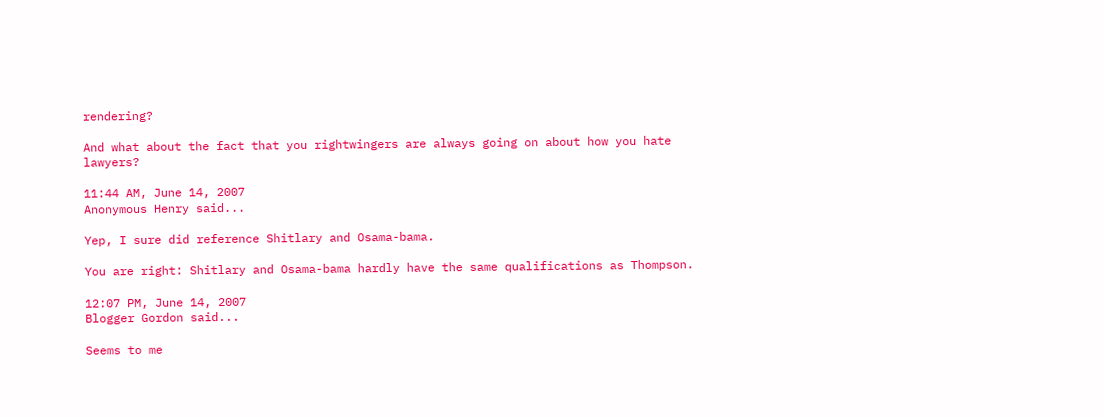rendering?

And what about the fact that you rightwingers are always going on about how you hate lawyers?

11:44 AM, June 14, 2007
Anonymous Henry said...

Yep, I sure did reference Shitlary and Osama-bama.

You are right: Shitlary and Osama-bama hardly have the same qualifications as Thompson.

12:07 PM, June 14, 2007
Blogger Gordon said...

Seems to me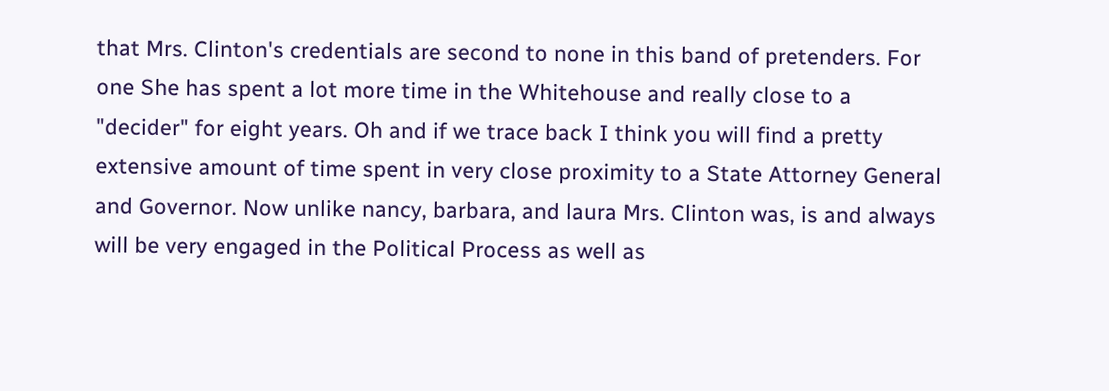that Mrs. Clinton's credentials are second to none in this band of pretenders. For one She has spent a lot more time in the Whitehouse and really close to a "decider" for eight years. Oh and if we trace back I think you will find a pretty extensive amount of time spent in very close proximity to a State Attorney General and Governor. Now unlike nancy, barbara, and laura Mrs. Clinton was, is and always will be very engaged in the Political Process as well as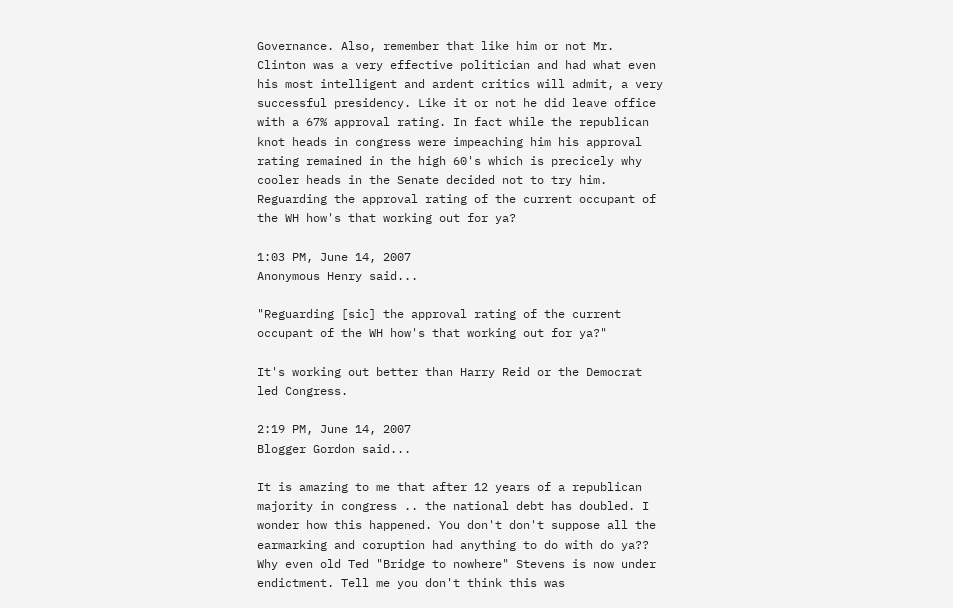Governance. Also, remember that like him or not Mr. Clinton was a very effective politician and had what even his most intelligent and ardent critics will admit, a very successful presidency. Like it or not he did leave office with a 67% approval rating. In fact while the republican knot heads in congress were impeaching him his approval rating remained in the high 60's which is precicely why cooler heads in the Senate decided not to try him. Reguarding the approval rating of the current occupant of the WH how's that working out for ya?

1:03 PM, June 14, 2007
Anonymous Henry said...

"Reguarding [sic] the approval rating of the current occupant of the WH how's that working out for ya?"

It's working out better than Harry Reid or the Democrat led Congress.

2:19 PM, June 14, 2007
Blogger Gordon said...

It is amazing to me that after 12 years of a republican majority in congress .. the national debt has doubled. I wonder how this happened. You don't don't suppose all the earmarking and coruption had anything to do with do ya?? Why even old Ted "Bridge to nowhere" Stevens is now under endictment. Tell me you don't think this was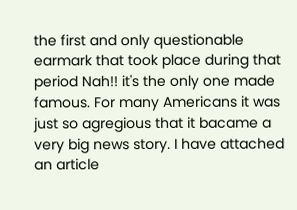the first and only questionable earmark that took place during that period Nah!! it's the only one made famous. For many Americans it was just so agregious that it bacame a very big news story. I have attached an article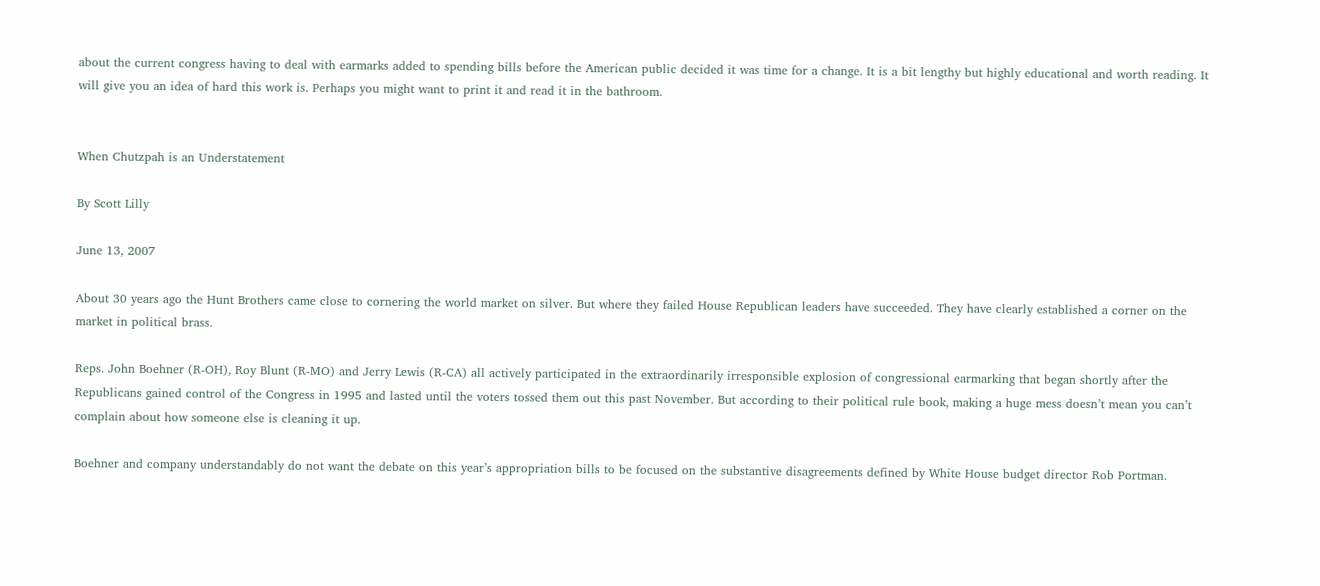about the current congress having to deal with earmarks added to spending bills before the American public decided it was time for a change. It is a bit lengthy but highly educational and worth reading. It will give you an idea of hard this work is. Perhaps you might want to print it and read it in the bathroom.


When Chutzpah is an Understatement

By Scott Lilly

June 13, 2007

About 30 years ago the Hunt Brothers came close to cornering the world market on silver. But where they failed House Republican leaders have succeeded. They have clearly established a corner on the market in political brass.

Reps. John Boehner (R-OH), Roy Blunt (R-MO) and Jerry Lewis (R-CA) all actively participated in the extraordinarily irresponsible explosion of congressional earmarking that began shortly after the Republicans gained control of the Congress in 1995 and lasted until the voters tossed them out this past November. But according to their political rule book, making a huge mess doesn’t mean you can’t complain about how someone else is cleaning it up.

Boehner and company understandably do not want the debate on this year’s appropriation bills to be focused on the substantive disagreements defined by White House budget director Rob Portman.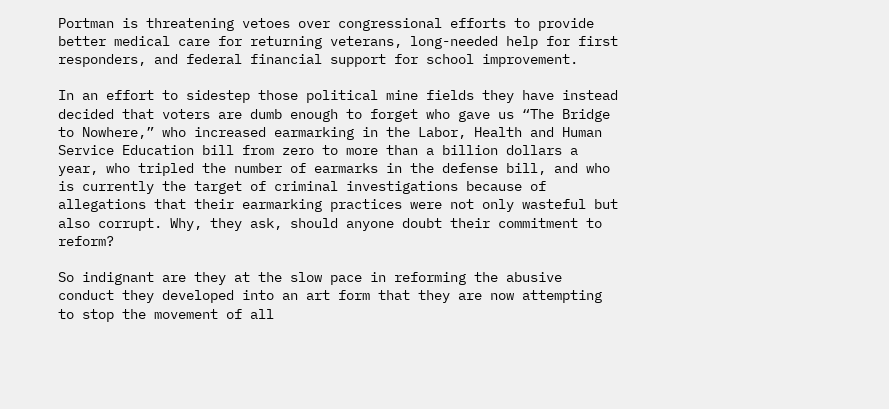Portman is threatening vetoes over congressional efforts to provide better medical care for returning veterans, long-needed help for first responders, and federal financial support for school improvement.

In an effort to sidestep those political mine fields they have instead decided that voters are dumb enough to forget who gave us “The Bridge to Nowhere,” who increased earmarking in the Labor, Health and Human Service Education bill from zero to more than a billion dollars a year, who tripled the number of earmarks in the defense bill, and who is currently the target of criminal investigations because of allegations that their earmarking practices were not only wasteful but also corrupt. Why, they ask, should anyone doubt their commitment to reform?

So indignant are they at the slow pace in reforming the abusive conduct they developed into an art form that they are now attempting to stop the movement of all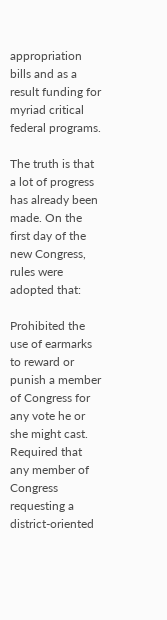appropriation bills and as a result funding for myriad critical federal programs.

The truth is that a lot of progress has already been made. On the first day of the new Congress, rules were adopted that:

Prohibited the use of earmarks to reward or punish a member of Congress for any vote he or she might cast.
Required that any member of Congress requesting a district-oriented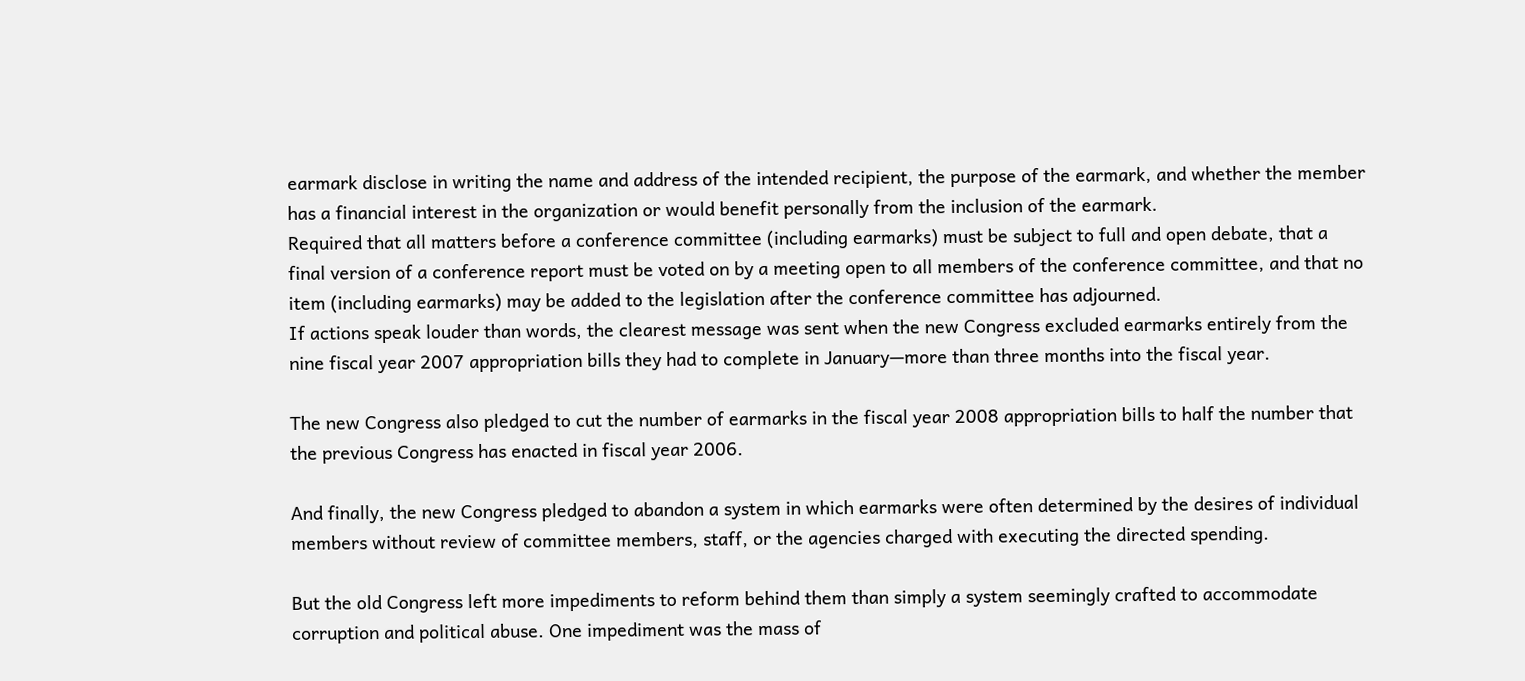earmark disclose in writing the name and address of the intended recipient, the purpose of the earmark, and whether the member has a financial interest in the organization or would benefit personally from the inclusion of the earmark.
Required that all matters before a conference committee (including earmarks) must be subject to full and open debate, that a final version of a conference report must be voted on by a meeting open to all members of the conference committee, and that no item (including earmarks) may be added to the legislation after the conference committee has adjourned.
If actions speak louder than words, the clearest message was sent when the new Congress excluded earmarks entirely from the nine fiscal year 2007 appropriation bills they had to complete in January—more than three months into the fiscal year.

The new Congress also pledged to cut the number of earmarks in the fiscal year 2008 appropriation bills to half the number that the previous Congress has enacted in fiscal year 2006.

And finally, the new Congress pledged to abandon a system in which earmarks were often determined by the desires of individual members without review of committee members, staff, or the agencies charged with executing the directed spending.

But the old Congress left more impediments to reform behind them than simply a system seemingly crafted to accommodate corruption and political abuse. One impediment was the mass of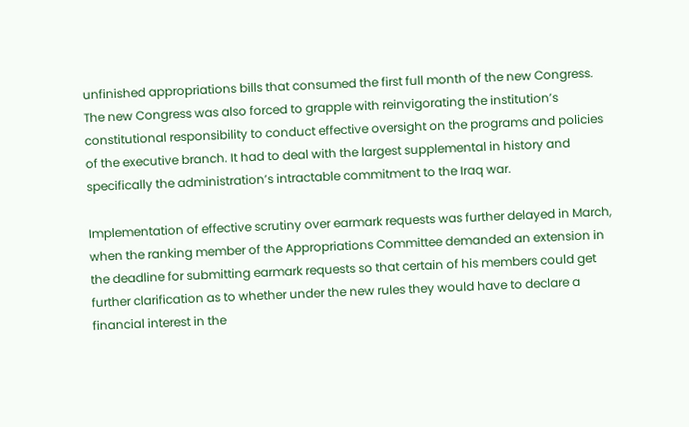unfinished appropriations bills that consumed the first full month of the new Congress. The new Congress was also forced to grapple with reinvigorating the institution’s constitutional responsibility to conduct effective oversight on the programs and policies of the executive branch. It had to deal with the largest supplemental in history and specifically the administration’s intractable commitment to the Iraq war.

Implementation of effective scrutiny over earmark requests was further delayed in March, when the ranking member of the Appropriations Committee demanded an extension in the deadline for submitting earmark requests so that certain of his members could get further clarification as to whether under the new rules they would have to declare a financial interest in the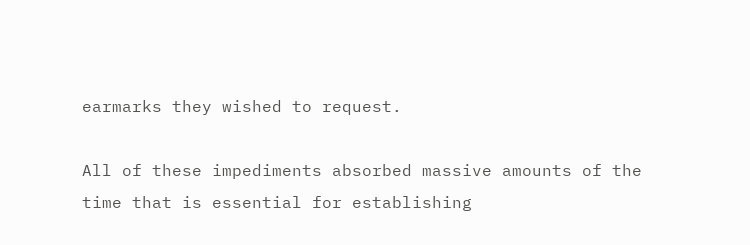earmarks they wished to request.

All of these impediments absorbed massive amounts of the time that is essential for establishing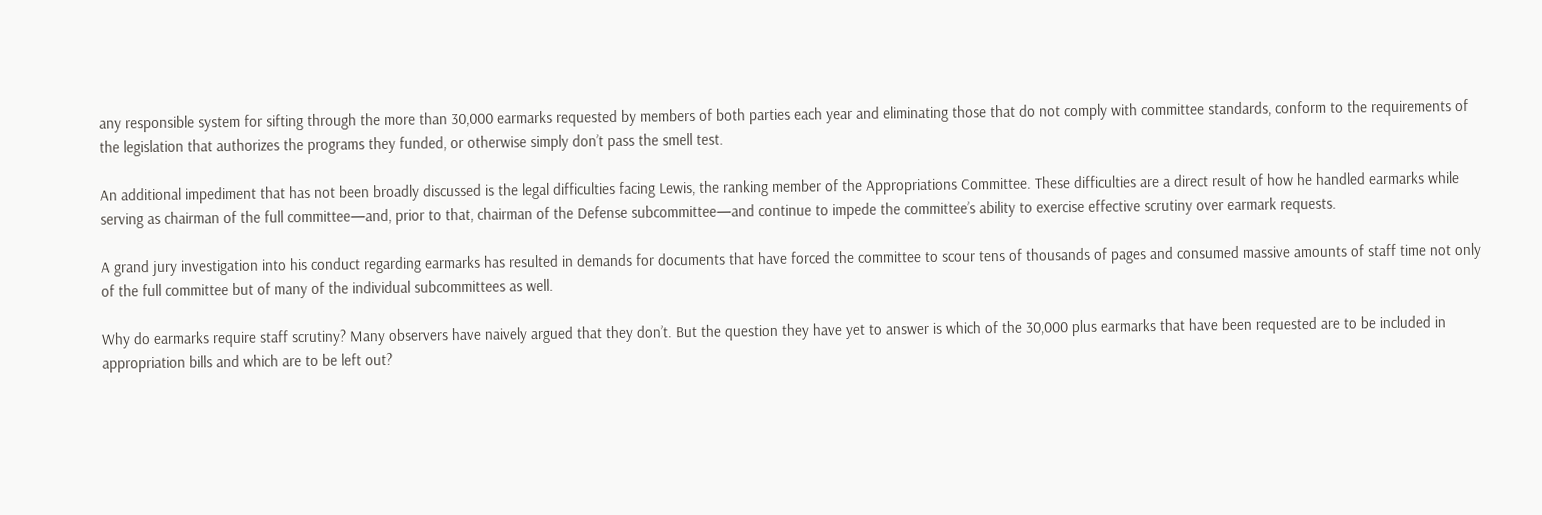any responsible system for sifting through the more than 30,000 earmarks requested by members of both parties each year and eliminating those that do not comply with committee standards, conform to the requirements of the legislation that authorizes the programs they funded, or otherwise simply don’t pass the smell test.

An additional impediment that has not been broadly discussed is the legal difficulties facing Lewis, the ranking member of the Appropriations Committee. These difficulties are a direct result of how he handled earmarks while serving as chairman of the full committee—and, prior to that, chairman of the Defense subcommittee—and continue to impede the committee’s ability to exercise effective scrutiny over earmark requests.

A grand jury investigation into his conduct regarding earmarks has resulted in demands for documents that have forced the committee to scour tens of thousands of pages and consumed massive amounts of staff time not only of the full committee but of many of the individual subcommittees as well.

Why do earmarks require staff scrutiny? Many observers have naively argued that they don’t. But the question they have yet to answer is which of the 30,000 plus earmarks that have been requested are to be included in appropriation bills and which are to be left out?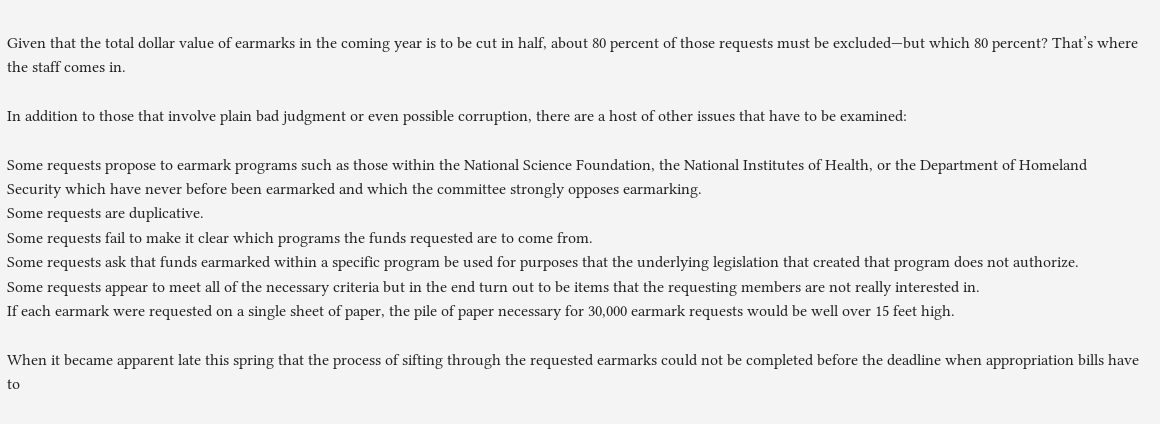Given that the total dollar value of earmarks in the coming year is to be cut in half, about 80 percent of those requests must be excluded—but which 80 percent? That’s where the staff comes in.

In addition to those that involve plain bad judgment or even possible corruption, there are a host of other issues that have to be examined:

Some requests propose to earmark programs such as those within the National Science Foundation, the National Institutes of Health, or the Department of Homeland Security which have never before been earmarked and which the committee strongly opposes earmarking.
Some requests are duplicative.
Some requests fail to make it clear which programs the funds requested are to come from.
Some requests ask that funds earmarked within a specific program be used for purposes that the underlying legislation that created that program does not authorize.
Some requests appear to meet all of the necessary criteria but in the end turn out to be items that the requesting members are not really interested in.
If each earmark were requested on a single sheet of paper, the pile of paper necessary for 30,000 earmark requests would be well over 15 feet high.

When it became apparent late this spring that the process of sifting through the requested earmarks could not be completed before the deadline when appropriation bills have to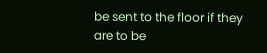be sent to the floor if they are to be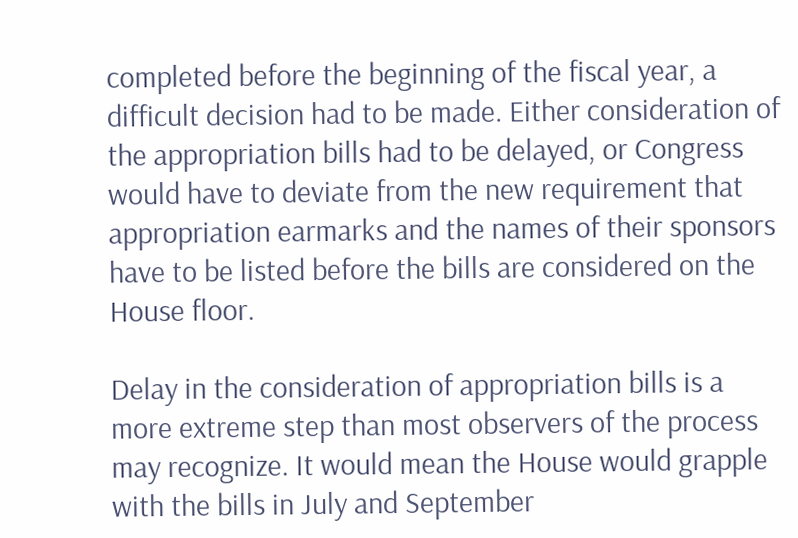completed before the beginning of the fiscal year, a difficult decision had to be made. Either consideration of the appropriation bills had to be delayed, or Congress would have to deviate from the new requirement that appropriation earmarks and the names of their sponsors have to be listed before the bills are considered on the House floor.

Delay in the consideration of appropriation bills is a more extreme step than most observers of the process may recognize. It would mean the House would grapple with the bills in July and September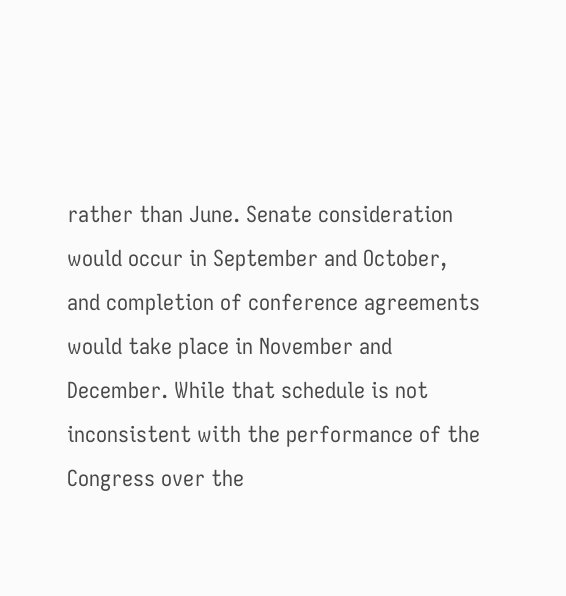rather than June. Senate consideration would occur in September and October, and completion of conference agreements would take place in November and December. While that schedule is not inconsistent with the performance of the Congress over the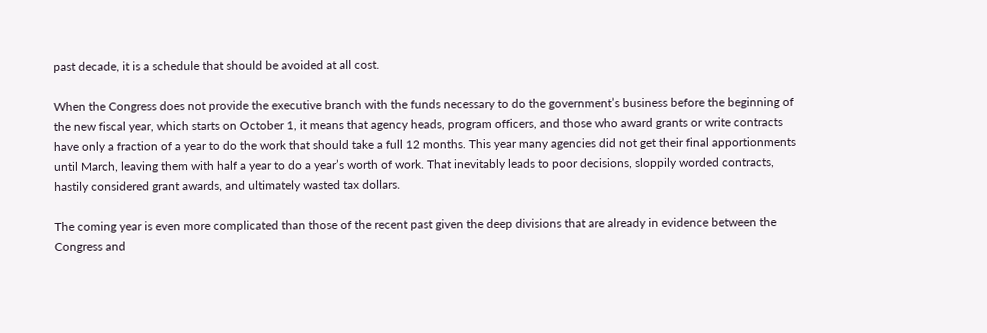past decade, it is a schedule that should be avoided at all cost.

When the Congress does not provide the executive branch with the funds necessary to do the government’s business before the beginning of the new fiscal year, which starts on October 1, it means that agency heads, program officers, and those who award grants or write contracts have only a fraction of a year to do the work that should take a full 12 months. This year many agencies did not get their final apportionments until March, leaving them with half a year to do a year’s worth of work. That inevitably leads to poor decisions, sloppily worded contracts, hastily considered grant awards, and ultimately wasted tax dollars.

The coming year is even more complicated than those of the recent past given the deep divisions that are already in evidence between the Congress and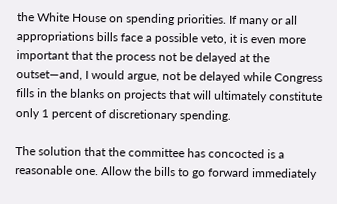the White House on spending priorities. If many or all appropriations bills face a possible veto, it is even more important that the process not be delayed at the outset—and, I would argue, not be delayed while Congress fills in the blanks on projects that will ultimately constitute only 1 percent of discretionary spending.

The solution that the committee has concocted is a reasonable one. Allow the bills to go forward immediately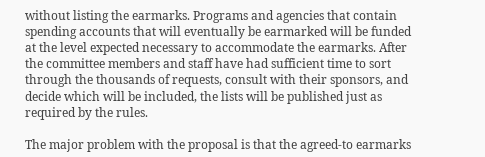without listing the earmarks. Programs and agencies that contain spending accounts that will eventually be earmarked will be funded at the level expected necessary to accommodate the earmarks. After the committee members and staff have had sufficient time to sort through the thousands of requests, consult with their sponsors, and decide which will be included, the lists will be published just as required by the rules.

The major problem with the proposal is that the agreed-to earmarks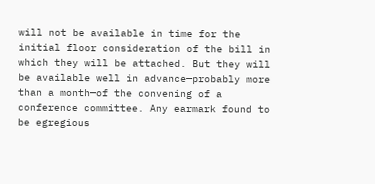will not be available in time for the initial floor consideration of the bill in which they will be attached. But they will be available well in advance—probably more than a month—of the convening of a conference committee. Any earmark found to be egregious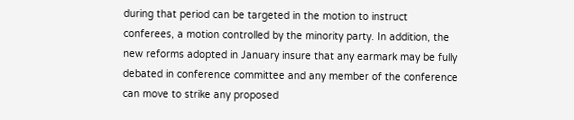during that period can be targeted in the motion to instruct conferees, a motion controlled by the minority party. In addition, the new reforms adopted in January insure that any earmark may be fully debated in conference committee and any member of the conference can move to strike any proposed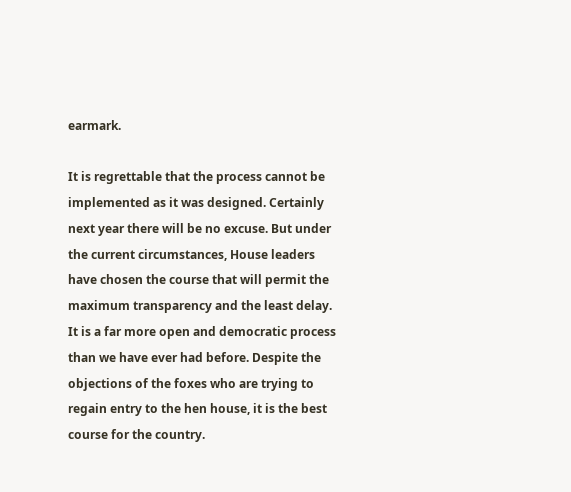earmark.

It is regrettable that the process cannot be implemented as it was designed. Certainly next year there will be no excuse. But under the current circumstances, House leaders have chosen the course that will permit the maximum transparency and the least delay. It is a far more open and democratic process than we have ever had before. Despite the objections of the foxes who are trying to regain entry to the hen house, it is the best course for the country.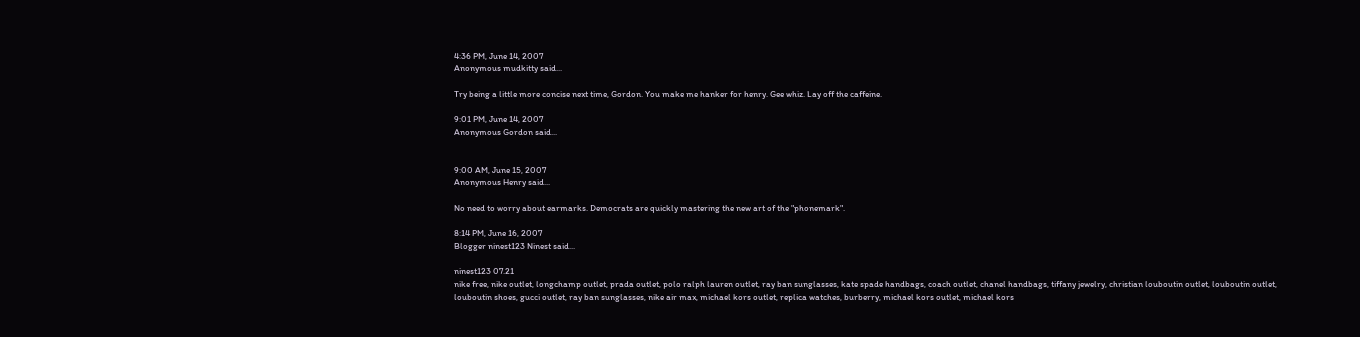4:36 PM, June 14, 2007
Anonymous mudkitty said...

Try being a little more concise next time, Gordon. You make me hanker for henry. Gee whiz. Lay off the caffeine.

9:01 PM, June 14, 2007
Anonymous Gordon said...


9:00 AM, June 15, 2007
Anonymous Henry said...

No need to worry about earmarks. Democrats are quickly mastering the new art of the "phonemark".

8:14 PM, June 16, 2007
Blogger ninest123 Ninest said...

ninest123 07.21
nike free, nike outlet, longchamp outlet, prada outlet, polo ralph lauren outlet, ray ban sunglasses, kate spade handbags, coach outlet, chanel handbags, tiffany jewelry, christian louboutin outlet, louboutin outlet, louboutin shoes, gucci outlet, ray ban sunglasses, nike air max, michael kors outlet, replica watches, burberry, michael kors outlet, michael kors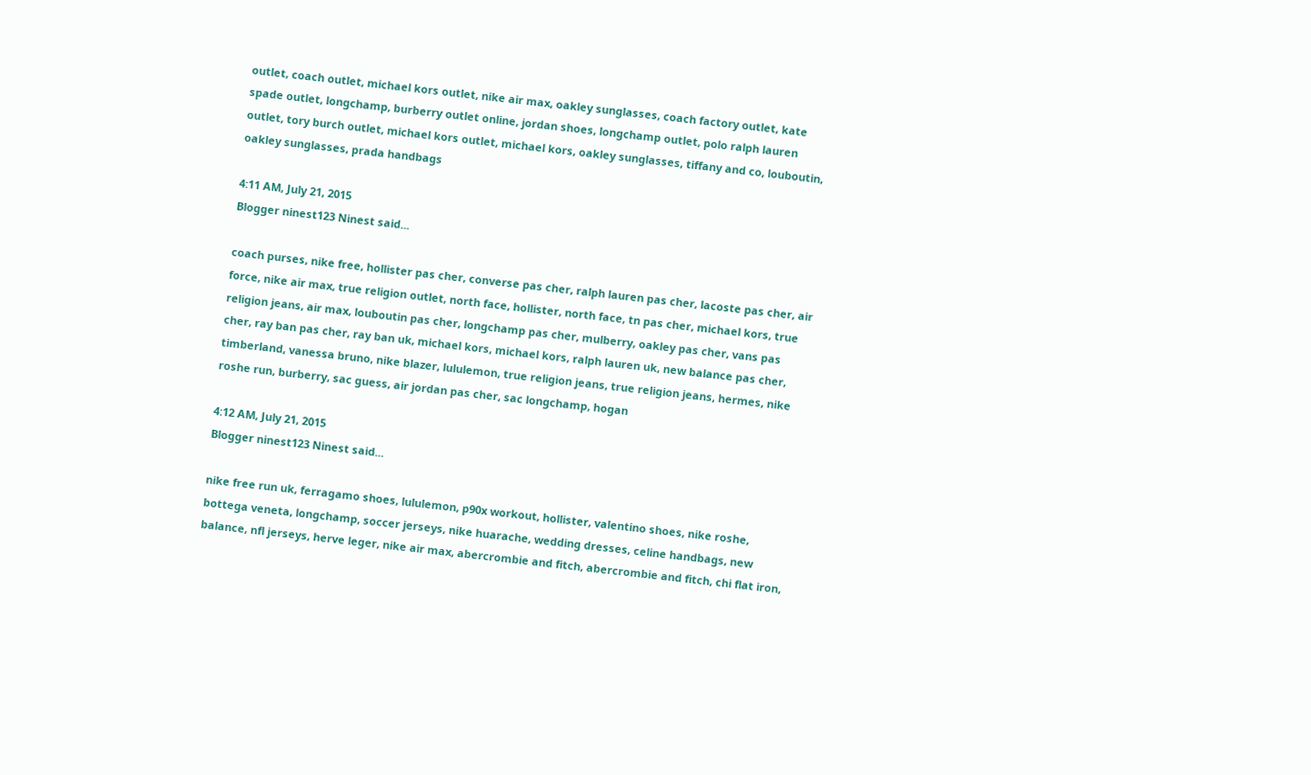outlet, coach outlet, michael kors outlet, nike air max, oakley sunglasses, coach factory outlet, kate spade outlet, longchamp, burberry outlet online, jordan shoes, longchamp outlet, polo ralph lauren outlet, tory burch outlet, michael kors outlet, michael kors, oakley sunglasses, tiffany and co, louboutin, oakley sunglasses, prada handbags

4:11 AM, July 21, 2015
Blogger ninest123 Ninest said...

coach purses, nike free, hollister pas cher, converse pas cher, ralph lauren pas cher, lacoste pas cher, air force, nike air max, true religion outlet, north face, hollister, north face, tn pas cher, michael kors, true religion jeans, air max, louboutin pas cher, longchamp pas cher, mulberry, oakley pas cher, vans pas cher, ray ban pas cher, ray ban uk, michael kors, michael kors, ralph lauren uk, new balance pas cher, timberland, vanessa bruno, nike blazer, lululemon, true religion jeans, true religion jeans, hermes, nike roshe run, burberry, sac guess, air jordan pas cher, sac longchamp, hogan

4:12 AM, July 21, 2015
Blogger ninest123 Ninest said...

nike free run uk, ferragamo shoes, lululemon, p90x workout, hollister, valentino shoes, nike roshe, bottega veneta, longchamp, soccer jerseys, nike huarache, wedding dresses, celine handbags, new balance, nfl jerseys, herve leger, nike air max, abercrombie and fitch, abercrombie and fitch, chi flat iron,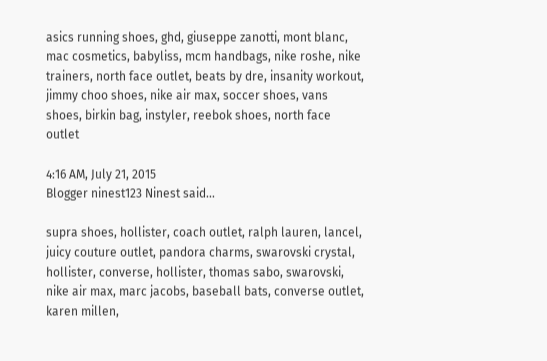asics running shoes, ghd, giuseppe zanotti, mont blanc, mac cosmetics, babyliss, mcm handbags, nike roshe, nike trainers, north face outlet, beats by dre, insanity workout, jimmy choo shoes, nike air max, soccer shoes, vans shoes, birkin bag, instyler, reebok shoes, north face outlet

4:16 AM, July 21, 2015
Blogger ninest123 Ninest said...

supra shoes, hollister, coach outlet, ralph lauren, lancel, juicy couture outlet, pandora charms, swarovski crystal, hollister, converse, hollister, thomas sabo, swarovski, nike air max, marc jacobs, baseball bats, converse outlet, karen millen,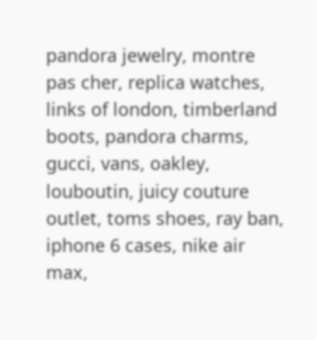pandora jewelry, montre pas cher, replica watches, links of london, timberland boots, pandora charms, gucci, vans, oakley, louboutin, juicy couture outlet, toms shoes, ray ban, iphone 6 cases, nike air max,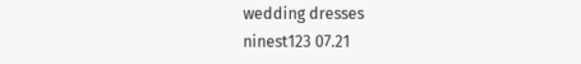wedding dresses
ninest123 07.21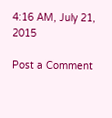4:16 AM, July 21, 2015

Post a Comment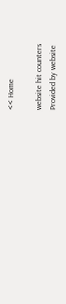<< Home

website hit counters
Provided by website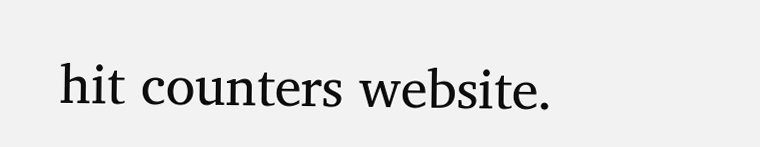hit counters website.